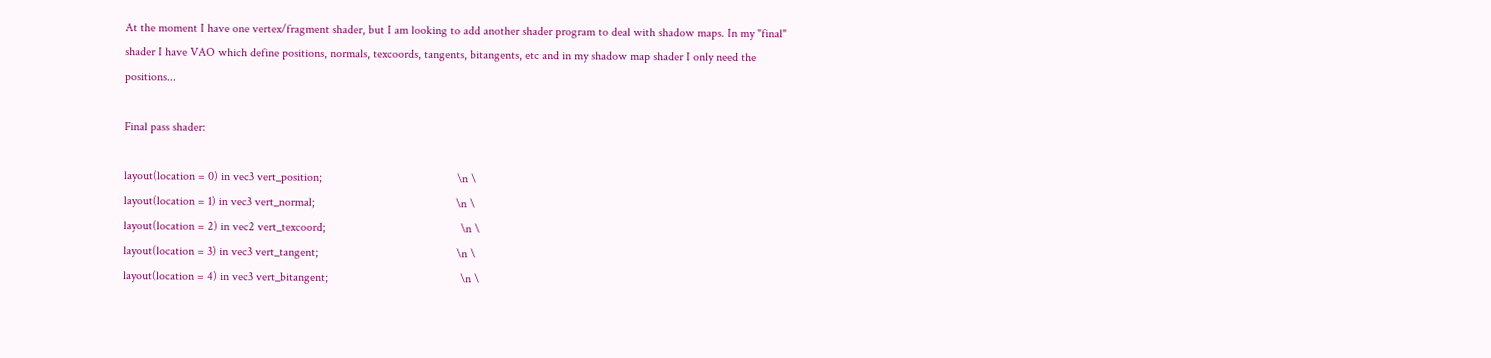At the moment I have one vertex/fragment shader, but I am looking to add another shader program to deal with shadow maps. In my "final" shader I have VAO which define positions, normals, texcoords, tangents, bitangents, etc and in my shadow map shader I only need the positions...

Final pass shader:

layout(location = 0) in vec3 vert_position;                                             \n \
layout(location = 1) in vec3 vert_normal;                                               \n \
layout(location = 2) in vec2 vert_texcoord;                                             \n \
layout(location = 3) in vec3 vert_tangent;                                              \n \
layout(location = 4) in vec3 vert_bitangent;                                            \n \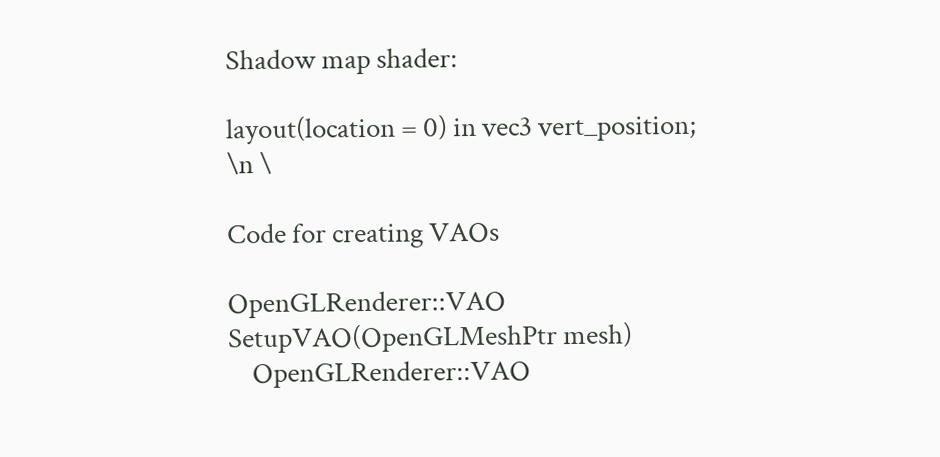Shadow map shader:

layout(location = 0) in vec3 vert_position;                                             \n \

Code for creating VAOs

OpenGLRenderer::VAO SetupVAO(OpenGLMeshPtr mesh)
    OpenGLRenderer::VAO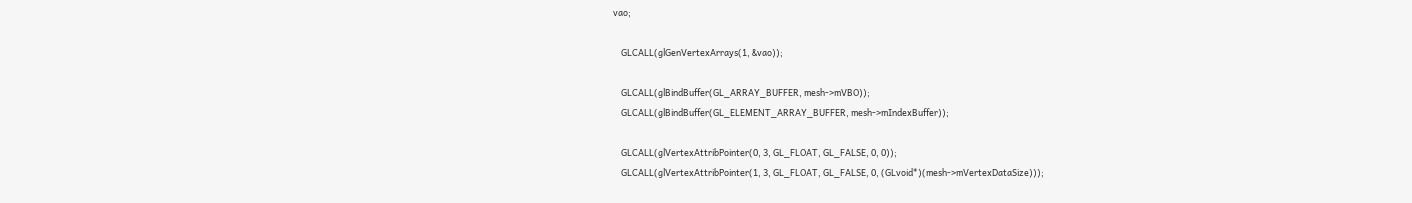vao;

    GLCALL(glGenVertexArrays(1, &vao));

    GLCALL(glBindBuffer(GL_ARRAY_BUFFER, mesh->mVBO));
    GLCALL(glBindBuffer(GL_ELEMENT_ARRAY_BUFFER, mesh->mIndexBuffer));

    GLCALL(glVertexAttribPointer(0, 3, GL_FLOAT, GL_FALSE, 0, 0));
    GLCALL(glVertexAttribPointer(1, 3, GL_FLOAT, GL_FALSE, 0, (GLvoid*)(mesh->mVertexDataSize)));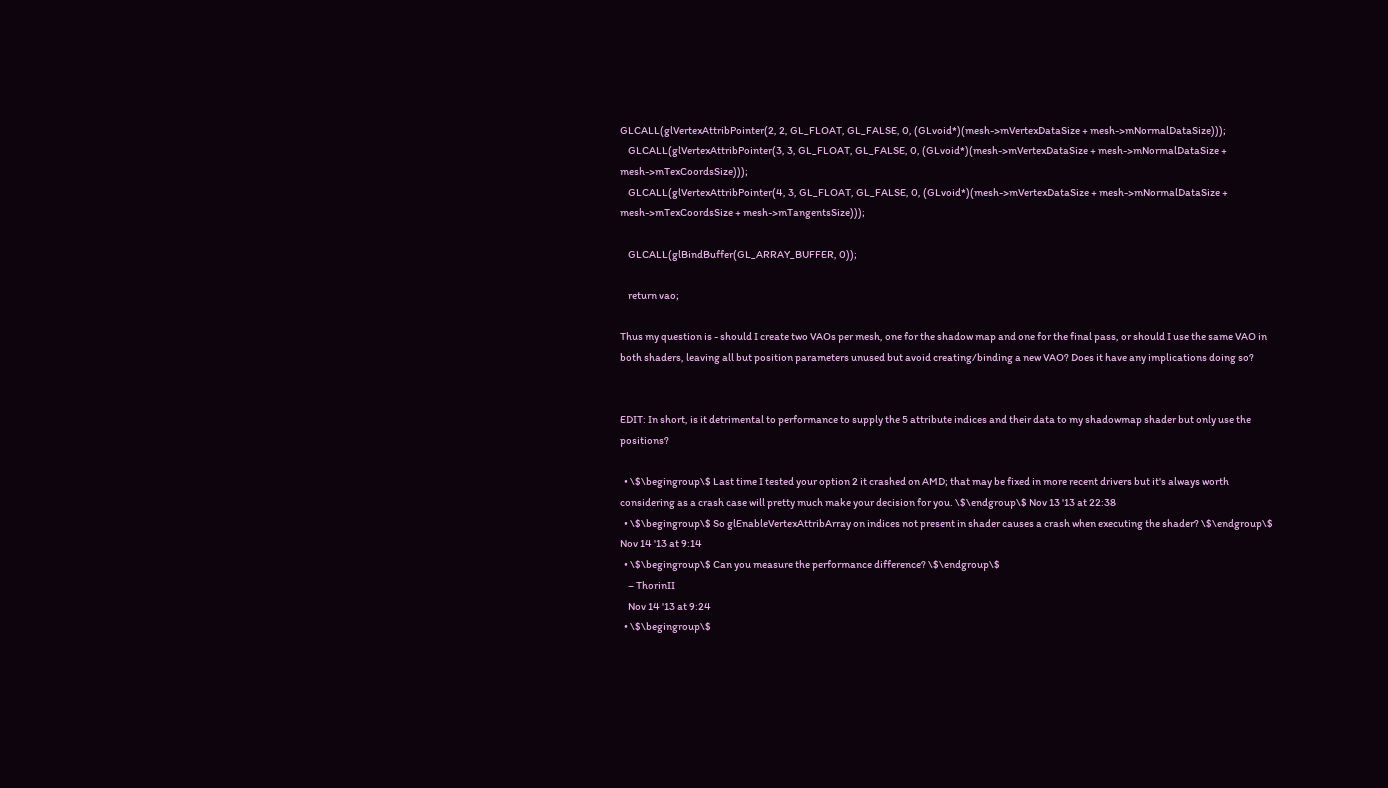GLCALL(glVertexAttribPointer(2, 2, GL_FLOAT, GL_FALSE, 0, (GLvoid*)(mesh->mVertexDataSize + mesh->mNormalDataSize)));
    GLCALL(glVertexAttribPointer(3, 3, GL_FLOAT, GL_FALSE, 0, (GLvoid*)(mesh->mVertexDataSize + mesh->mNormalDataSize + mesh->mTexCoordsSize)));
    GLCALL(glVertexAttribPointer(4, 3, GL_FLOAT, GL_FALSE, 0, (GLvoid*)(mesh->mVertexDataSize + mesh->mNormalDataSize + mesh->mTexCoordsSize + mesh->mTangentsSize)));

    GLCALL(glBindBuffer(GL_ARRAY_BUFFER, 0));

    return vao;

Thus my question is - should I create two VAOs per mesh, one for the shadow map and one for the final pass, or should I use the same VAO in both shaders, leaving all but position parameters unused but avoid creating/binding a new VAO? Does it have any implications doing so?


EDIT: In short, is it detrimental to performance to supply the 5 attribute indices and their data to my shadowmap shader but only use the positions?

  • \$\begingroup\$ Last time I tested your option 2 it crashed on AMD; that may be fixed in more recent drivers but it's always worth considering as a crash case will pretty much make your decision for you. \$\endgroup\$ Nov 13 '13 at 22:38
  • \$\begingroup\$ So glEnableVertexAttribArray on indices not present in shader causes a crash when executing the shader? \$\endgroup\$ Nov 14 '13 at 9:14
  • \$\begingroup\$ Can you measure the performance difference? \$\endgroup\$
    – ThorinII
    Nov 14 '13 at 9:24
  • \$\begingroup\$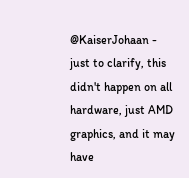@KaiserJohaan - just to clarify, this didn't happen on all hardware, just AMD graphics, and it may have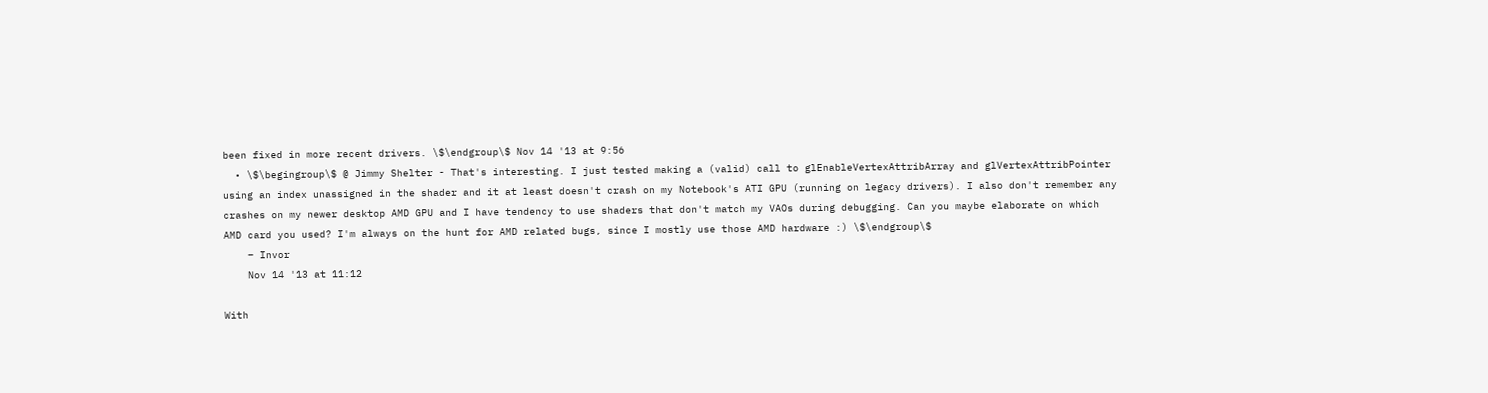been fixed in more recent drivers. \$\endgroup\$ Nov 14 '13 at 9:56
  • \$\begingroup\$ @ Jimmy Shelter - That's interesting. I just tested making a (valid) call to glEnableVertexAttribArray and glVertexAttribPointer using an index unassigned in the shader and it at least doesn't crash on my Notebook's ATI GPU (running on legacy drivers). I also don't remember any crashes on my newer desktop AMD GPU and I have tendency to use shaders that don't match my VAOs during debugging. Can you maybe elaborate on which AMD card you used? I'm always on the hunt for AMD related bugs, since I mostly use those AMD hardware :) \$\endgroup\$
    – Invor
    Nov 14 '13 at 11:12

With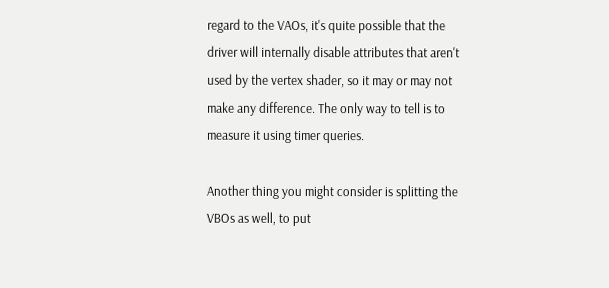regard to the VAOs, it's quite possible that the driver will internally disable attributes that aren't used by the vertex shader, so it may or may not make any difference. The only way to tell is to measure it using timer queries.

Another thing you might consider is splitting the VBOs as well, to put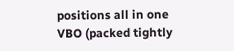positions all in one VBO (packed tightly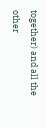together) and all the other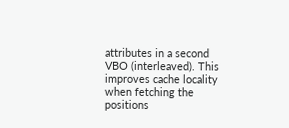attributes in a second VBO (interleaved). This improves cache locality when fetching the positions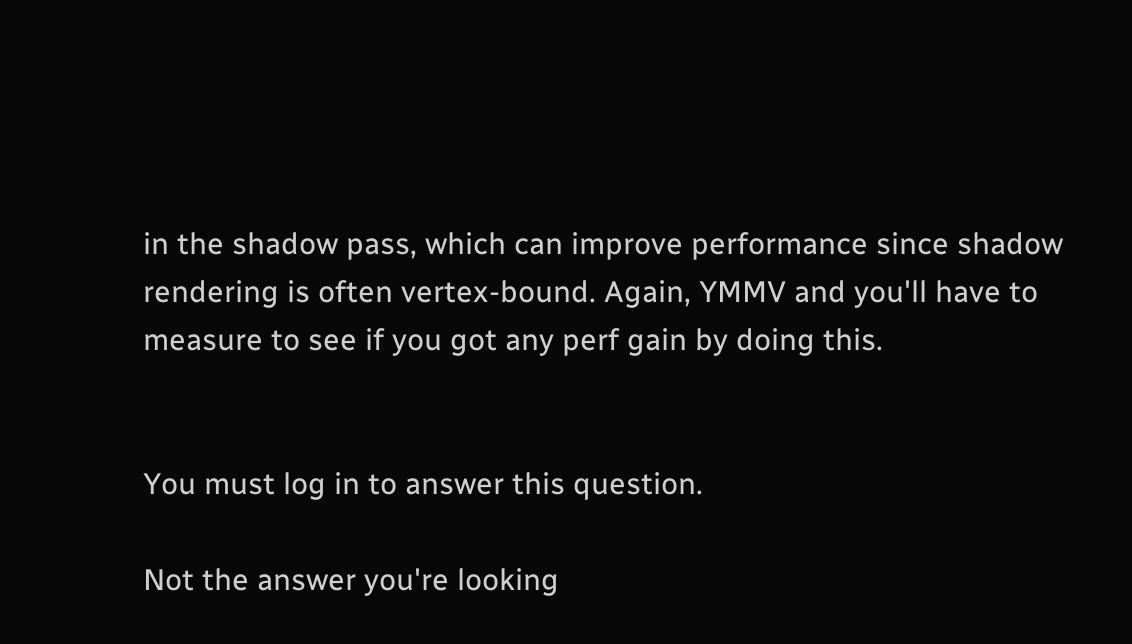in the shadow pass, which can improve performance since shadow rendering is often vertex-bound. Again, YMMV and you'll have to measure to see if you got any perf gain by doing this.


You must log in to answer this question.

Not the answer you're looking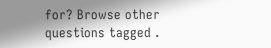for? Browse other questions tagged .